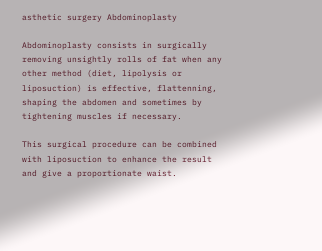asthetic surgery Abdominoplasty

Abdominoplasty consists in surgically removing unsightly rolls of fat when any other method (diet, lipolysis or liposuction) is effective, flattenning, shaping the abdomen and sometimes by tightening muscles if necessary.

This surgical procedure can be combined with liposuction to enhance the result and give a proportionate waist.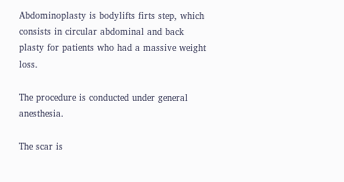Abdominoplasty is bodylifts firts step, which consists in circular abdominal and back plasty for patients who had a massive weight loss.

The procedure is conducted under general anesthesia.

The scar is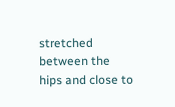stretched between the hips and close to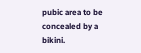pubic area to be concealed by a bikini.